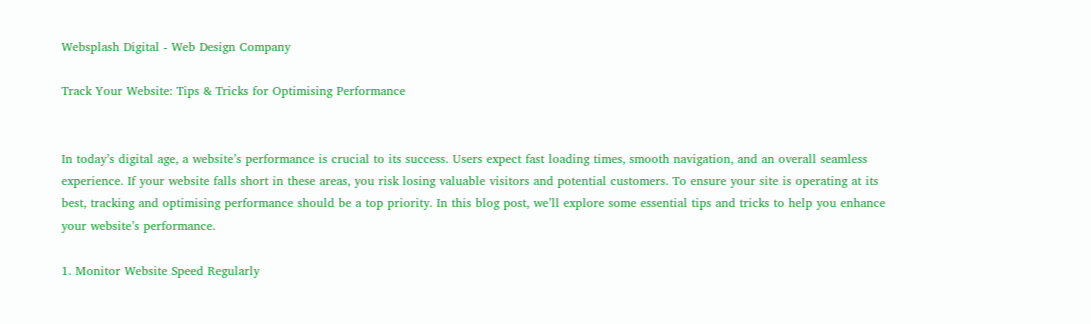Websplash Digital - Web Design Company

Track Your Website: Tips & Tricks for Optimising Performance


In today’s digital age, a website’s performance is crucial to its success. Users expect fast loading times, smooth navigation, and an overall seamless experience. If your website falls short in these areas, you risk losing valuable visitors and potential customers. To ensure your site is operating at its best, tracking and optimising performance should be a top priority. In this blog post, we’ll explore some essential tips and tricks to help you enhance your website’s performance.

1. Monitor Website Speed Regularly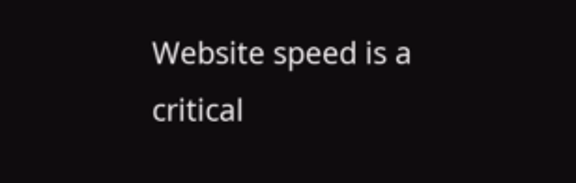Website speed is a critical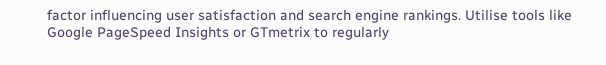factor influencing user satisfaction and search engine rankings. Utilise tools like Google PageSpeed Insights or GTmetrix to regularly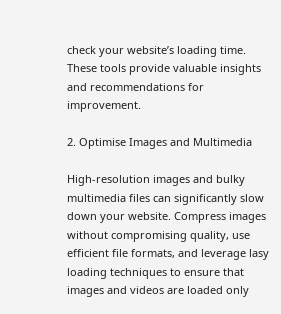check your website’s loading time. These tools provide valuable insights and recommendations for improvement.

2. Optimise Images and Multimedia

High-resolution images and bulky multimedia files can significantly slow down your website. Compress images without compromising quality, use efficient file formats, and leverage lasy loading techniques to ensure that images and videos are loaded only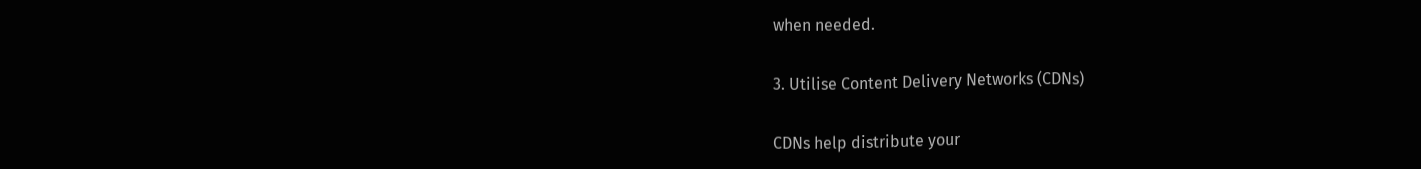when needed.

3. Utilise Content Delivery Networks (CDNs)

CDNs help distribute your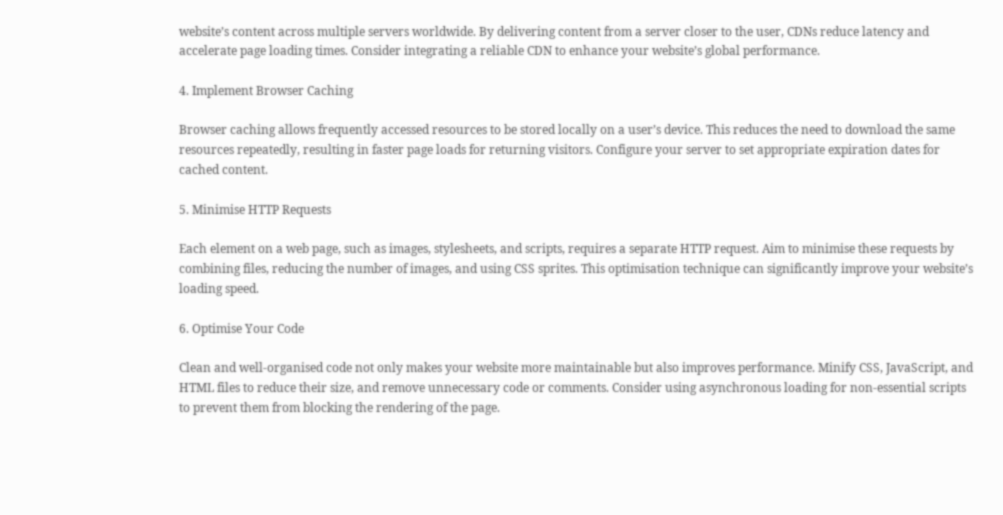website’s content across multiple servers worldwide. By delivering content from a server closer to the user, CDNs reduce latency and accelerate page loading times. Consider integrating a reliable CDN to enhance your website’s global performance.

4. Implement Browser Caching

Browser caching allows frequently accessed resources to be stored locally on a user’s device. This reduces the need to download the same resources repeatedly, resulting in faster page loads for returning visitors. Configure your server to set appropriate expiration dates for cached content.

5. Minimise HTTP Requests

Each element on a web page, such as images, stylesheets, and scripts, requires a separate HTTP request. Aim to minimise these requests by combining files, reducing the number of images, and using CSS sprites. This optimisation technique can significantly improve your website’s loading speed.

6. Optimise Your Code

Clean and well-organised code not only makes your website more maintainable but also improves performance. Minify CSS, JavaScript, and HTML files to reduce their size, and remove unnecessary code or comments. Consider using asynchronous loading for non-essential scripts to prevent them from blocking the rendering of the page.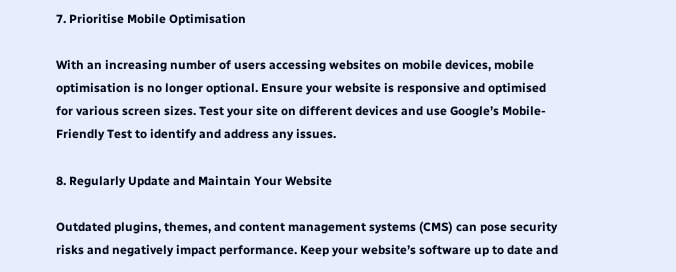7. Prioritise Mobile Optimisation

With an increasing number of users accessing websites on mobile devices, mobile optimisation is no longer optional. Ensure your website is responsive and optimised for various screen sizes. Test your site on different devices and use Google’s Mobile-Friendly Test to identify and address any issues.

8. Regularly Update and Maintain Your Website

Outdated plugins, themes, and content management systems (CMS) can pose security risks and negatively impact performance. Keep your website’s software up to date and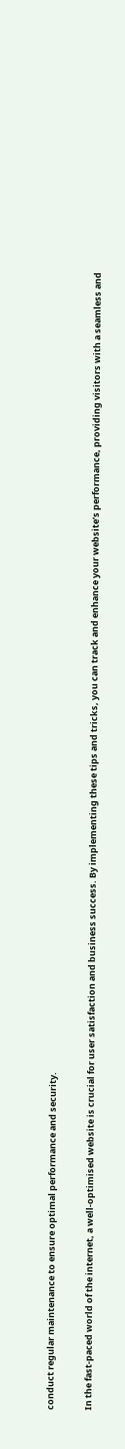conduct regular maintenance to ensure optimal performance and security.


In the fast-paced world of the internet, a well-optimised website is crucial for user satisfaction and business success. By implementing these tips and tricks, you can track and enhance your website’s performance, providing visitors with a seamless and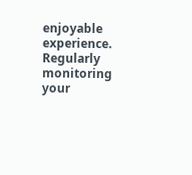enjoyable experience. Regularly monitoring your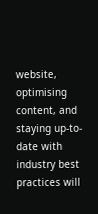website, optimising content, and staying up-to-date with industry best practices will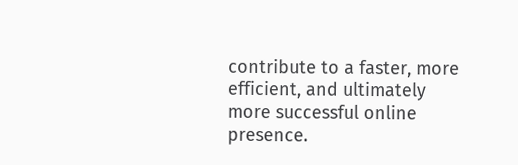contribute to a faster, more efficient, and ultimately more successful online presence.